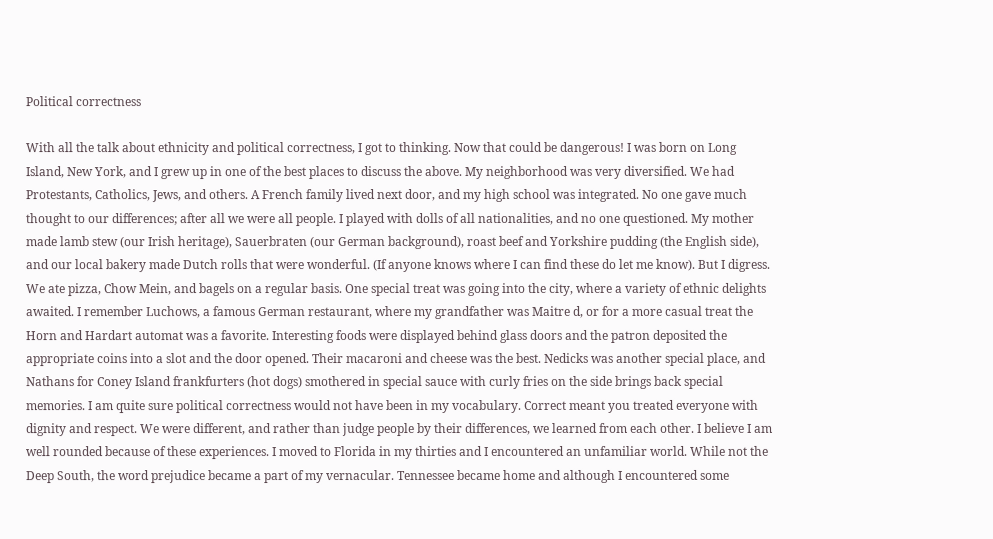Political correctness

With all the talk about ethnicity and political correctness, I got to thinking. Now that could be dangerous! I was born on Long Island, New York, and I grew up in one of the best places to discuss the above. My neighborhood was very diversified. We had Protestants, Catholics, Jews, and others. A French family lived next door, and my high school was integrated. No one gave much thought to our differences; after all we were all people. I played with dolls of all nationalities, and no one questioned. My mother made lamb stew (our Irish heritage), Sauerbraten (our German background), roast beef and Yorkshire pudding (the English side), and our local bakery made Dutch rolls that were wonderful. (If anyone knows where I can find these do let me know). But I digress. We ate pizza, Chow Mein, and bagels on a regular basis. One special treat was going into the city, where a variety of ethnic delights awaited. I remember Luchows, a famous German restaurant, where my grandfather was Maitre d, or for a more casual treat the Horn and Hardart automat was a favorite. Interesting foods were displayed behind glass doors and the patron deposited the appropriate coins into a slot and the door opened. Their macaroni and cheese was the best. Nedicks was another special place, and Nathans for Coney Island frankfurters (hot dogs) smothered in special sauce with curly fries on the side brings back special memories. I am quite sure political correctness would not have been in my vocabulary. Correct meant you treated everyone with dignity and respect. We were different, and rather than judge people by their differences, we learned from each other. I believe I am well rounded because of these experiences. I moved to Florida in my thirties and I encountered an unfamiliar world. While not the Deep South, the word prejudice became a part of my vernacular. Tennessee became home and although I encountered some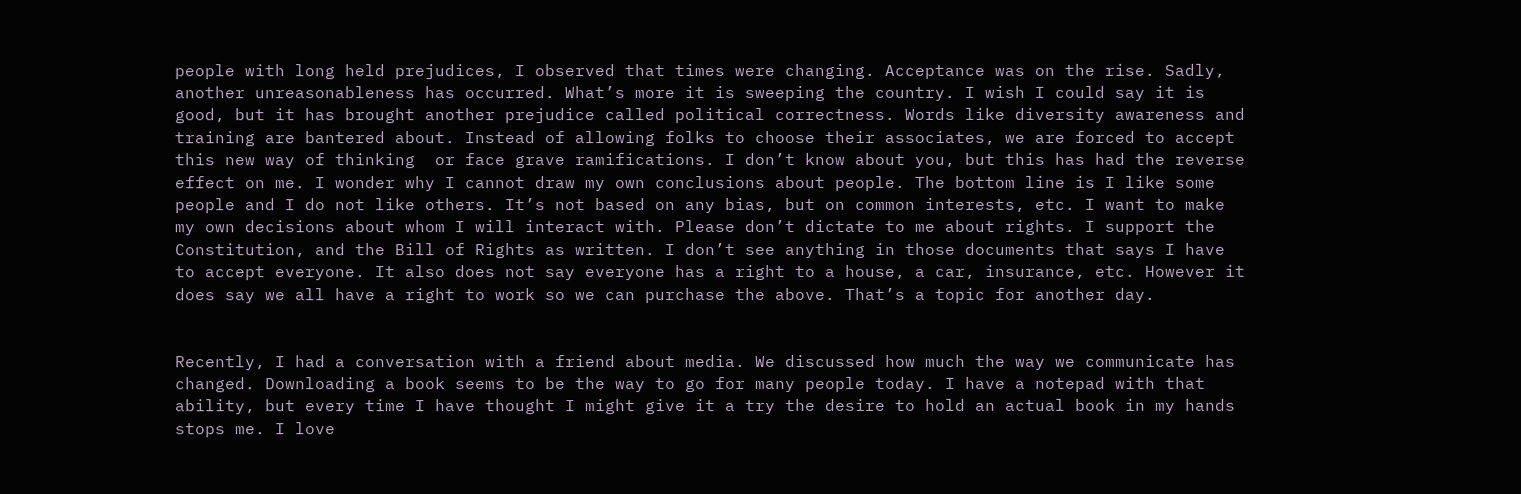people with long held prejudices, I observed that times were changing. Acceptance was on the rise. Sadly, another unreasonableness has occurred. What’s more it is sweeping the country. I wish I could say it is good, but it has brought another prejudice called political correctness. Words like diversity awareness and training are bantered about. Instead of allowing folks to choose their associates, we are forced to accept this new way of thinking  or face grave ramifications. I don’t know about you, but this has had the reverse effect on me. I wonder why I cannot draw my own conclusions about people. The bottom line is I like some people and I do not like others. It’s not based on any bias, but on common interests, etc. I want to make my own decisions about whom I will interact with. Please don’t dictate to me about rights. I support the Constitution, and the Bill of Rights as written. I don’t see anything in those documents that says I have to accept everyone. It also does not say everyone has a right to a house, a car, insurance, etc. However it does say we all have a right to work so we can purchase the above. That’s a topic for another day.


Recently, I had a conversation with a friend about media. We discussed how much the way we communicate has changed. Downloading a book seems to be the way to go for many people today. I have a notepad with that ability, but every time I have thought I might give it a try the desire to hold an actual book in my hands stops me. I love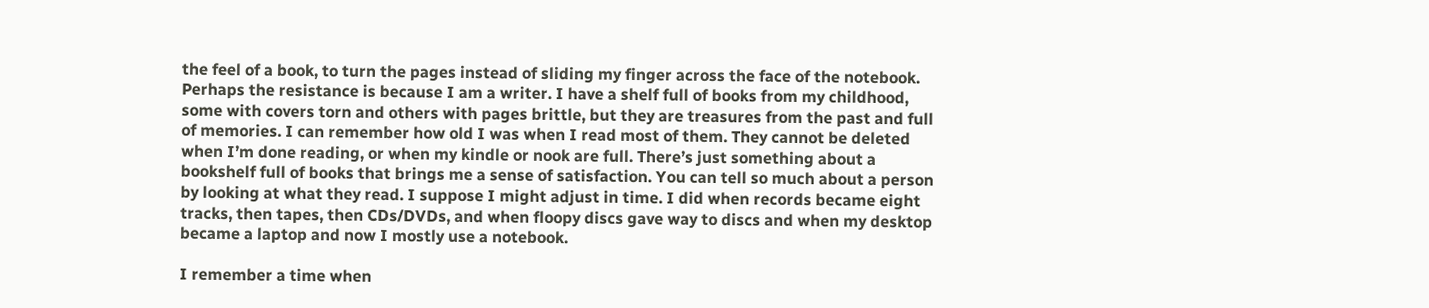the feel of a book, to turn the pages instead of sliding my finger across the face of the notebook. Perhaps the resistance is because I am a writer. I have a shelf full of books from my childhood, some with covers torn and others with pages brittle, but they are treasures from the past and full of memories. I can remember how old I was when I read most of them. They cannot be deleted when I’m done reading, or when my kindle or nook are full. There’s just something about a bookshelf full of books that brings me a sense of satisfaction. You can tell so much about a person by looking at what they read. I suppose I might adjust in time. I did when records became eight tracks, then tapes, then CDs/DVDs, and when floopy discs gave way to discs and when my desktop became a laptop and now I mostly use a notebook.

I remember a time when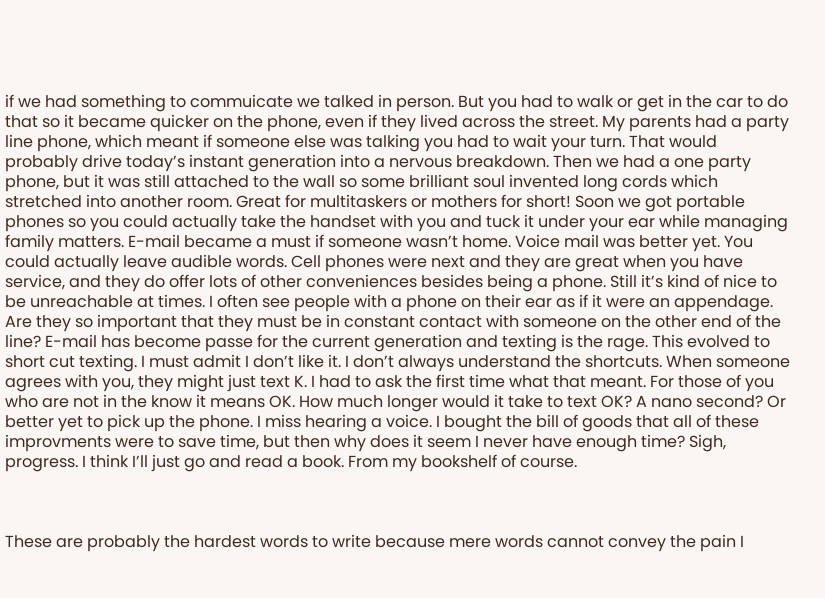if we had something to commuicate we talked in person. But you had to walk or get in the car to do that so it became quicker on the phone, even if they lived across the street. My parents had a party line phone, which meant if someone else was talking you had to wait your turn. That would probably drive today’s instant generation into a nervous breakdown. Then we had a one party phone, but it was still attached to the wall so some brilliant soul invented long cords which stretched into another room. Great for multitaskers or mothers for short! Soon we got portable phones so you could actually take the handset with you and tuck it under your ear while managing family matters. E-mail became a must if someone wasn’t home. Voice mail was better yet. You could actually leave audible words. Cell phones were next and they are great when you have service, and they do offer lots of other conveniences besides being a phone. Still it’s kind of nice to be unreachable at times. I often see people with a phone on their ear as if it were an appendage. Are they so important that they must be in constant contact with someone on the other end of the line? E-mail has become passe for the current generation and texting is the rage. This evolved to short cut texting. I must admit I don’t like it. I don’t always understand the shortcuts. When someone agrees with you, they might just text K. I had to ask the first time what that meant. For those of you who are not in the know it means OK. How much longer would it take to text OK? A nano second? Or better yet to pick up the phone. I miss hearing a voice. I bought the bill of goods that all of these improvments were to save time, but then why does it seem I never have enough time? Sigh, progress. I think I’ll just go and read a book. From my bookshelf of course.



These are probably the hardest words to write because mere words cannot convey the pain I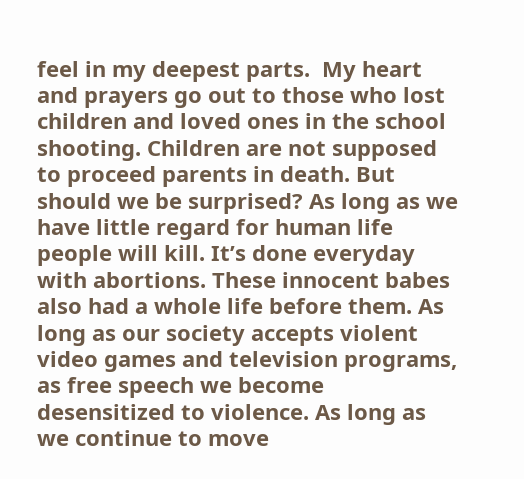feel in my deepest parts.  My heart and prayers go out to those who lost children and loved ones in the school shooting. Children are not supposed to proceed parents in death. But should we be surprised? As long as we have little regard for human life people will kill. It’s done everyday with abortions. These innocent babes also had a whole life before them. As long as our society accepts violent video games and television programs, as free speech we become desensitized to violence. As long as we continue to move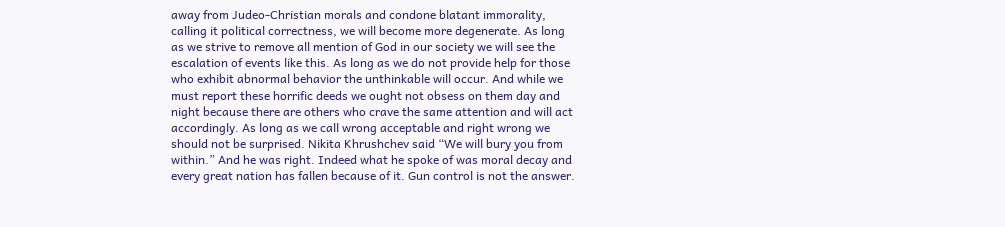away from Judeo-Christian morals and condone blatant immorality, calling it political correctness, we will become more degenerate. As long as we strive to remove all mention of God in our society we will see the escalation of events like this. As long as we do not provide help for those who exhibit abnormal behavior the unthinkable will occur. And while we must report these horrific deeds we ought not obsess on them day and night because there are others who crave the same attention and will act accordingly. As long as we call wrong acceptable and right wrong we should not be surprised. Nikita Khrushchev said “We will bury you from within.” And he was right. Indeed what he spoke of was moral decay and every great nation has fallen because of it. Gun control is not the answer.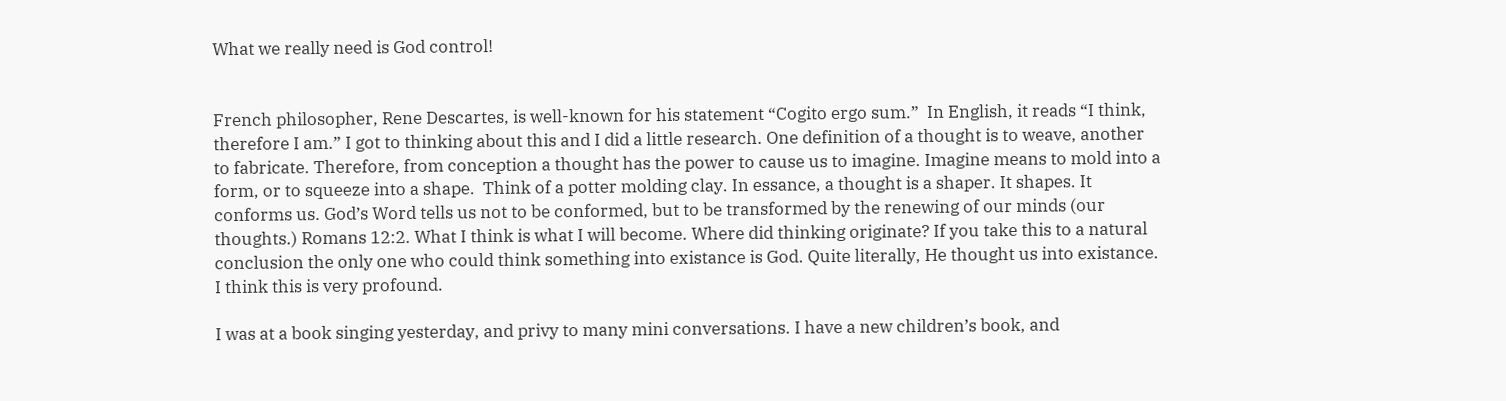What we really need is God control!


French philosopher, Rene Descartes, is well-known for his statement “Cogito ergo sum.”  In English, it reads “I think, therefore I am.” I got to thinking about this and I did a little research. One definition of a thought is to weave, another to fabricate. Therefore, from conception a thought has the power to cause us to imagine. Imagine means to mold into a form, or to squeeze into a shape.  Think of a potter molding clay. In essance, a thought is a shaper. It shapes. It conforms us. God’s Word tells us not to be conformed, but to be transformed by the renewing of our minds (our thoughts.) Romans 12:2. What I think is what I will become. Where did thinking originate? If you take this to a natural conclusion the only one who could think something into existance is God. Quite literally, He thought us into existance.  I think this is very profound.

I was at a book singing yesterday, and privy to many mini conversations. I have a new children’s book, and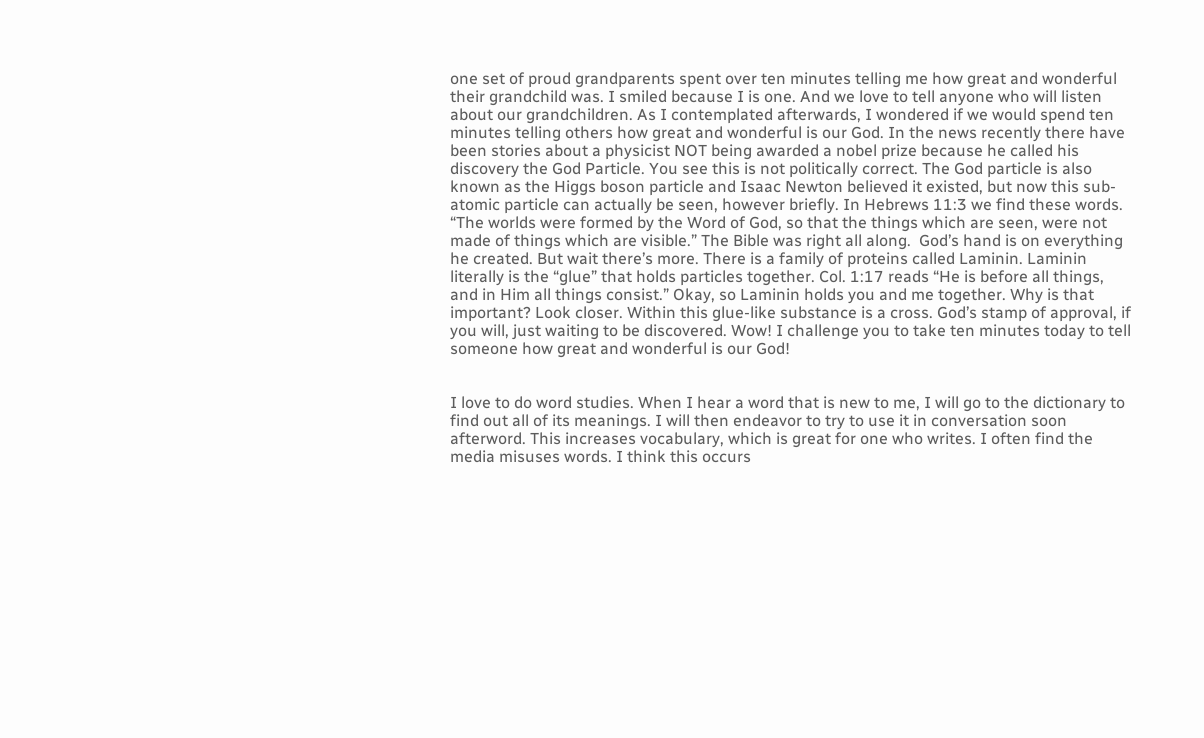one set of proud grandparents spent over ten minutes telling me how great and wonderful their grandchild was. I smiled because I is one. And we love to tell anyone who will listen about our grandchildren. As I contemplated afterwards, I wondered if we would spend ten minutes telling others how great and wonderful is our God. In the news recently there have been stories about a physicist NOT being awarded a nobel prize because he called his discovery the God Particle. You see this is not politically correct. The God particle is also known as the Higgs boson particle and Isaac Newton believed it existed, but now this sub-atomic particle can actually be seen, however briefly. In Hebrews 11:3 we find these words. “The worlds were formed by the Word of God, so that the things which are seen, were not made of things which are visible.” The Bible was right all along.  God’s hand is on everything he created. But wait there’s more. There is a family of proteins called Laminin. Laminin literally is the “glue” that holds particles together. Col. 1:17 reads “He is before all things, and in Him all things consist.” Okay, so Laminin holds you and me together. Why is that important? Look closer. Within this glue-like substance is a cross. God’s stamp of approval, if you will, just waiting to be discovered. Wow! I challenge you to take ten minutes today to tell someone how great and wonderful is our God!


I love to do word studies. When I hear a word that is new to me, I will go to the dictionary to find out all of its meanings. I will then endeavor to try to use it in conversation soon afterword. This increases vocabulary, which is great for one who writes. I often find the media misuses words. I think this occurs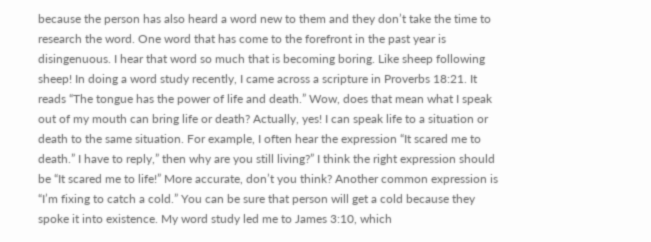because the person has also heard a word new to them and they don’t take the time to research the word. One word that has come to the forefront in the past year is disingenuous. I hear that word so much that is becoming boring. Like sheep following sheep! In doing a word study recently, I came across a scripture in Proverbs 18:21. It reads “The tongue has the power of life and death.” Wow, does that mean what I speak out of my mouth can bring life or death? Actually, yes! I can speak life to a situation or death to the same situation. For example, I often hear the expression “It scared me to death.” I have to reply,” then why are you still living?” I think the right expression should be “It scared me to life!” More accurate, don’t you think? Another common expression is “I’m fixing to catch a cold.” You can be sure that person will get a cold because they spoke it into existence. My word study led me to James 3:10, which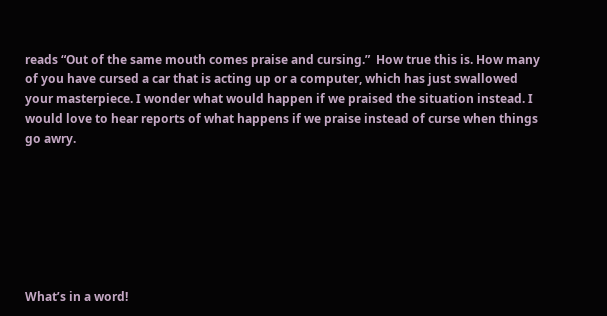reads “Out of the same mouth comes praise and cursing.”  How true this is. How many of you have cursed a car that is acting up or a computer, which has just swallowed your masterpiece. I wonder what would happen if we praised the situation instead. I would love to hear reports of what happens if we praise instead of curse when things go awry.







What’s in a word!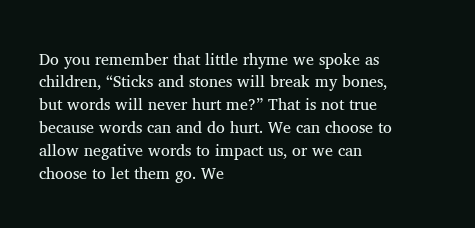Do you remember that little rhyme we spoke as children, “Sticks and stones will break my bones, but words will never hurt me?” That is not true because words can and do hurt. We can choose to allow negative words to impact us, or we can choose to let them go. We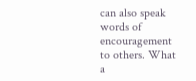can also speak words of encouragement to others. What a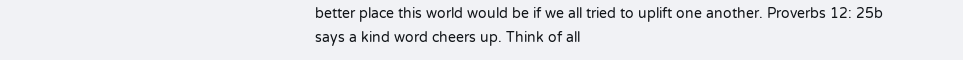better place this world would be if we all tried to uplift one another. Proverbs 12: 25b says a kind word cheers up. Think of all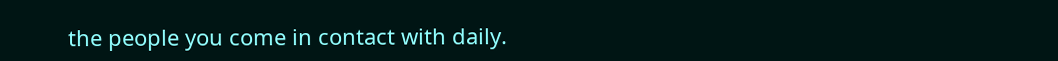the people you come in contact with daily.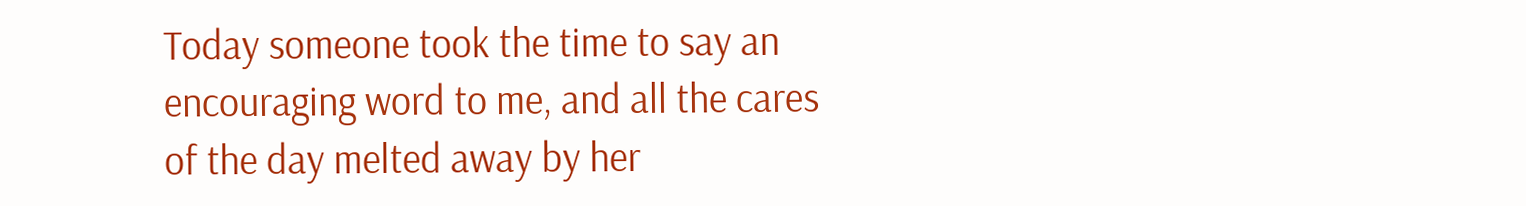Today someone took the time to say an encouraging word to me, and all the cares of the day melted away by her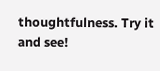thoughtfulness. Try it and see!